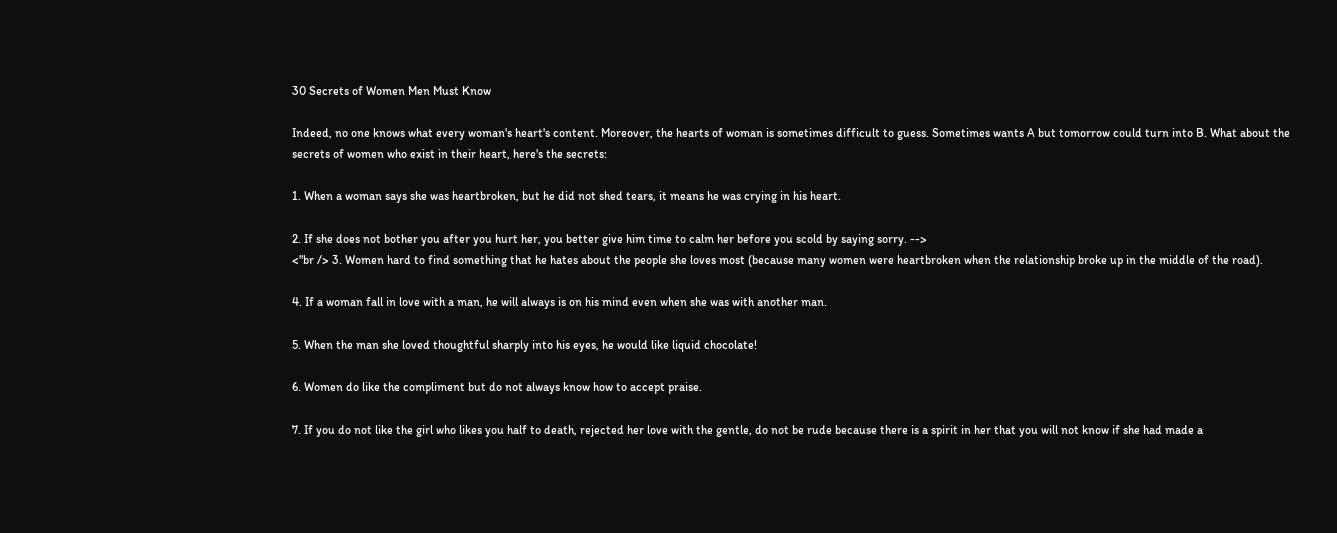30 Secrets of Women Men Must Know

Indeed, no one knows what every woman's heart's content. Moreover, the hearts of woman is sometimes difficult to guess. Sometimes wants A but tomorrow could turn into B. What about the secrets of women who exist in their heart, here's the secrets:

1. When a woman says she was heartbroken, but he did not shed tears, it means he was crying in his heart.

2. If she does not bother you after you hurt her, you better give him time to calm her before you scold by saying sorry. -->
<"br /> 3. Women hard to find something that he hates about the people she loves most (because many women were heartbroken when the relationship broke up in the middle of the road).

4. If a woman fall in love with a man, he will always is on his mind even when she was with another man.

5. When the man she loved thoughtful sharply into his eyes, he would like liquid chocolate!

6. Women do like the compliment but do not always know how to accept praise.

7. If you do not like the girl who likes you half to death, rejected her love with the gentle, do not be rude because there is a spirit in her that you will not know if she had made a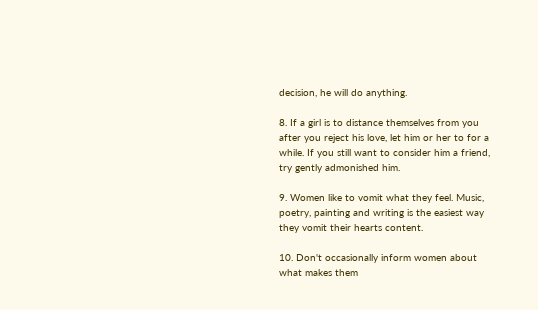decision, he will do anything.

8. If a girl is to distance themselves from you after you reject his love, let him or her to for a while. If you still want to consider him a friend, try gently admonished him.

9. Women like to vomit what they feel. Music, poetry, painting and writing is the easiest way they vomit their hearts content.

10. Don't occasionally inform women about what makes them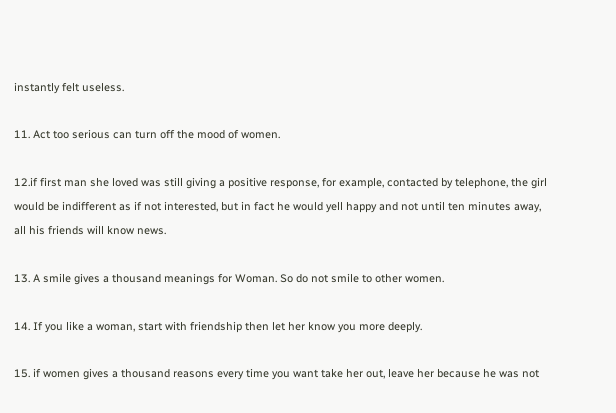instantly felt useless.

11. Act too serious can turn off the mood of women.

12.if first man she loved was still giving a positive response, for example, contacted by telephone, the girl would be indifferent as if not interested, but in fact he would yell happy and not until ten minutes away, all his friends will know news.

13. A smile gives a thousand meanings for Woman. So do not smile to other women.

14. If you like a woman, start with friendship then let her know you more deeply.

15. if women gives a thousand reasons every time you want take her out, leave her because he was not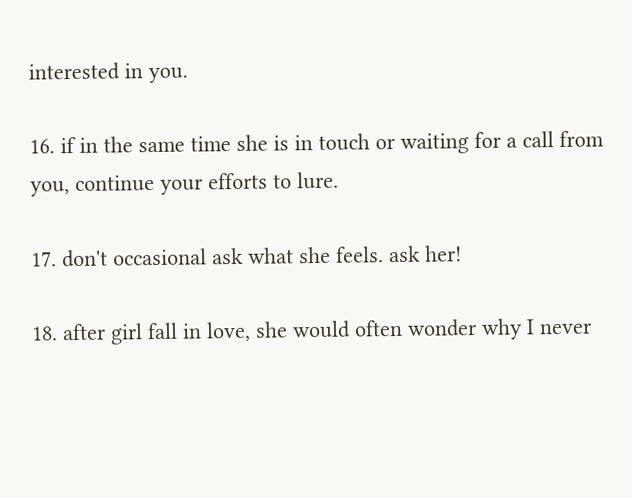interested in you.

16. if in the same time she is in touch or waiting for a call from you, continue your efforts to lure.

17. don't occasional ask what she feels. ask her!

18. after girl fall in love, she would often wonder why I never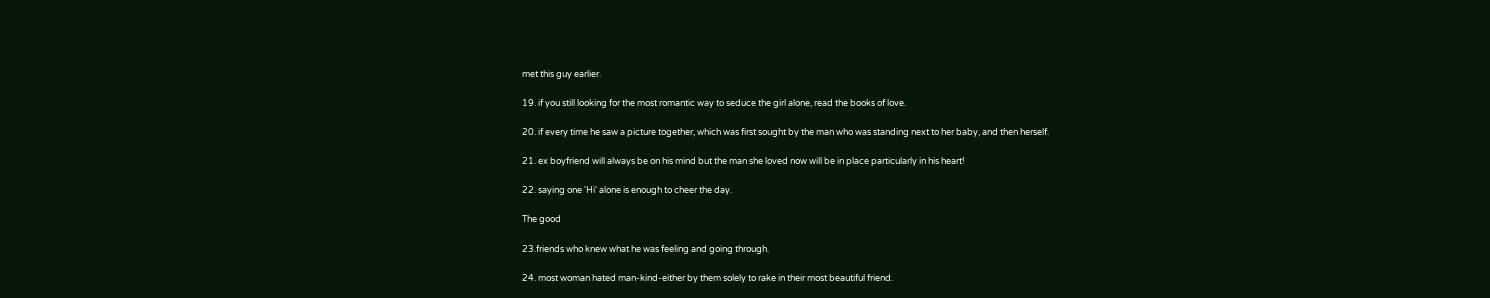met this guy earlier.

19. if you still looking for the most romantic way to seduce the girl alone, read the books of love.

20. if every time he saw a picture together, which was first sought by the man who was standing next to her baby, and then herself.

21. ex boyfriend will always be on his mind but the man she loved now will be in place particularly in his heart!

22. saying one 'Hi' alone is enough to cheer the day.

The good

23.friends who knew what he was feeling and going through.

24. most woman hated man-kind-either by them solely to rake in their most beautiful friend.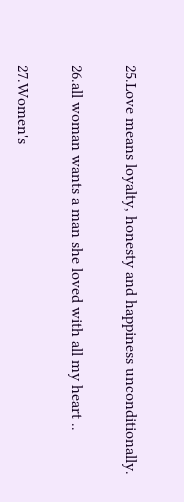25.Love means loyalty, honesty and happiness unconditionally.

26.all woman wants a man she loved with all my heart ..

27.Women's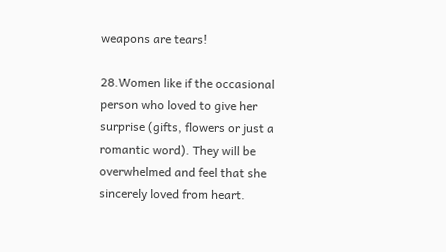weapons are tears!

28.Women like if the occasional person who loved to give her surprise (gifts, flowers or just a romantic word). They will be overwhelmed and feel that she sincerely loved from heart.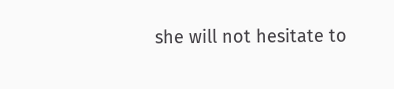she will not hesitate to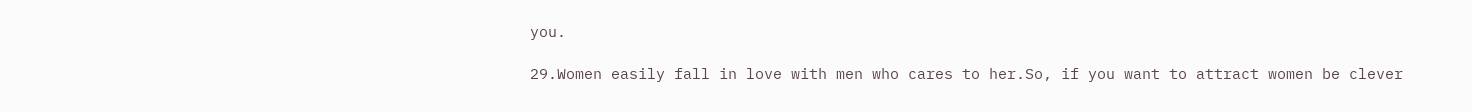you.

29.Women easily fall in love with men who cares to her.So, if you want to attract women be clever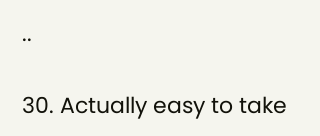..

30. Actually easy to take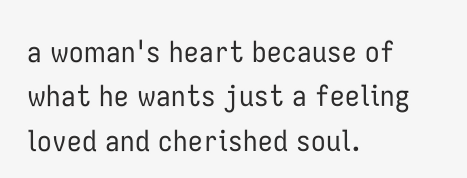a woman's heart because of what he wants just a feeling loved and cherished soul.